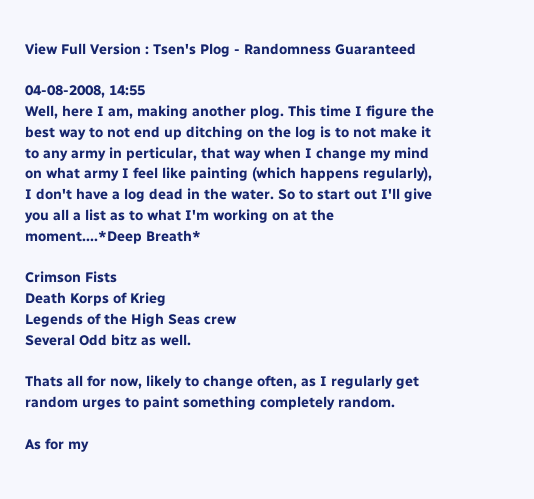View Full Version : Tsen's Plog - Randomness Guaranteed

04-08-2008, 14:55
Well, here I am, making another plog. This time I figure the best way to not end up ditching on the log is to not make it to any army in perticular, that way when I change my mind on what army I feel like painting (which happens regularly), I don't have a log dead in the water. So to start out I'll give you all a list as to what I'm working on at the moment....*Deep Breath*

Crimson Fists
Death Korps of Krieg
Legends of the High Seas crew
Several Odd bitz as well.

Thats all for now, likely to change often, as I regularly get random urges to paint something completely random.

As for my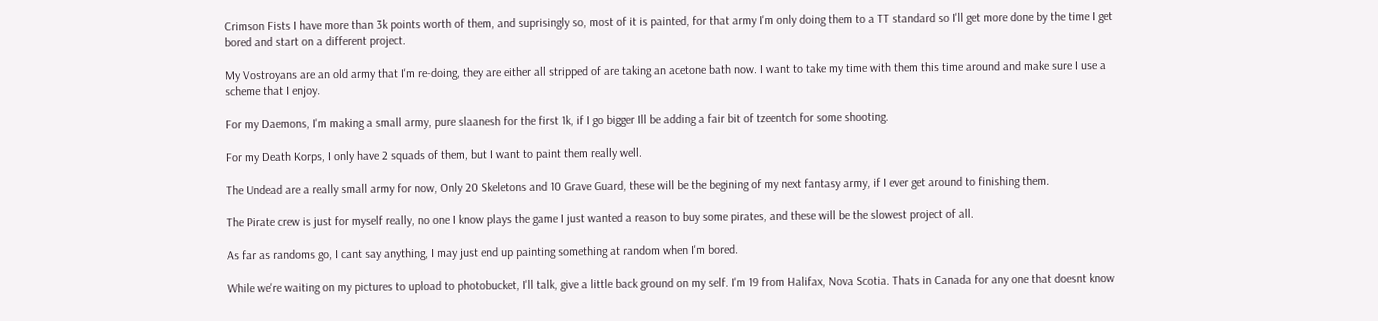Crimson Fists I have more than 3k points worth of them, and suprisingly so, most of it is painted, for that army I'm only doing them to a TT standard so I'll get more done by the time I get bored and start on a different project.

My Vostroyans are an old army that I'm re-doing, they are either all stripped of are taking an acetone bath now. I want to take my time with them this time around and make sure I use a scheme that I enjoy.

For my Daemons, I'm making a small army, pure slaanesh for the first 1k, if I go bigger Ill be adding a fair bit of tzeentch for some shooting.

For my Death Korps, I only have 2 squads of them, but I want to paint them really well.

The Undead are a really small army for now, Only 20 Skeletons and 10 Grave Guard, these will be the begining of my next fantasy army, if I ever get around to finishing them.

The Pirate crew is just for myself really, no one I know plays the game I just wanted a reason to buy some pirates, and these will be the slowest project of all.

As far as randoms go, I cant say anything, I may just end up painting something at random when I'm bored.

While we're waiting on my pictures to upload to photobucket, I'll talk, give a little back ground on my self. I'm 19 from Halifax, Nova Scotia. Thats in Canada for any one that doesnt know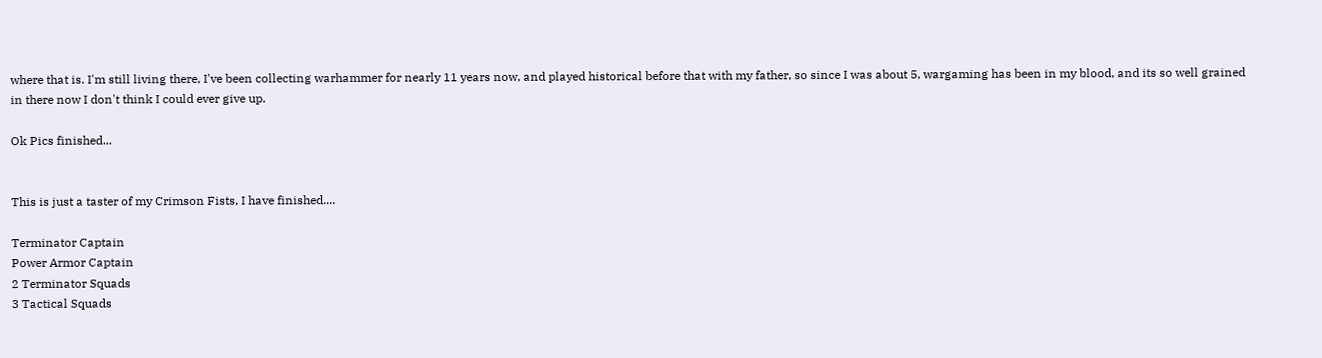where that is. I'm still living there, I've been collecting warhammer for nearly 11 years now, and played historical before that with my father, so since I was about 5, wargaming has been in my blood, and its so well grained in there now I don't think I could ever give up.

Ok Pics finished...


This is just a taster of my Crimson Fists, I have finished....

Terminator Captain
Power Armor Captain
2 Terminator Squads
3 Tactical Squads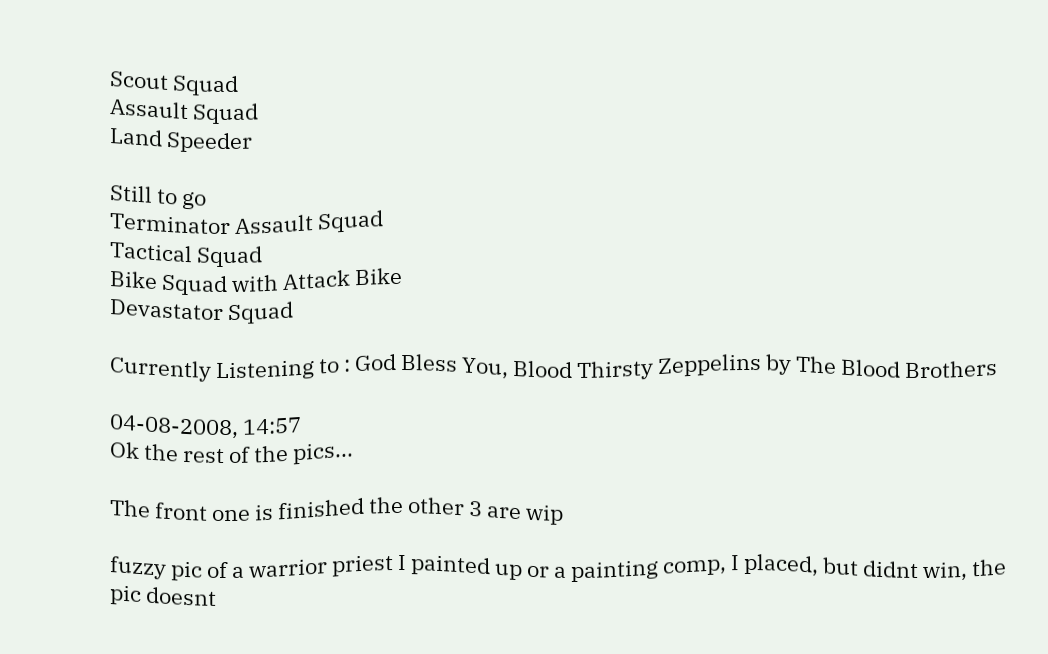Scout Squad
Assault Squad
Land Speeder

Still to go
Terminator Assault Squad
Tactical Squad
Bike Squad with Attack Bike
Devastator Squad

Currently Listening to : God Bless You, Blood Thirsty Zeppelins by The Blood Brothers

04-08-2008, 14:57
Ok the rest of the pics...

The front one is finished the other 3 are wip

fuzzy pic of a warrior priest I painted up or a painting comp, I placed, but didnt win, the pic doesnt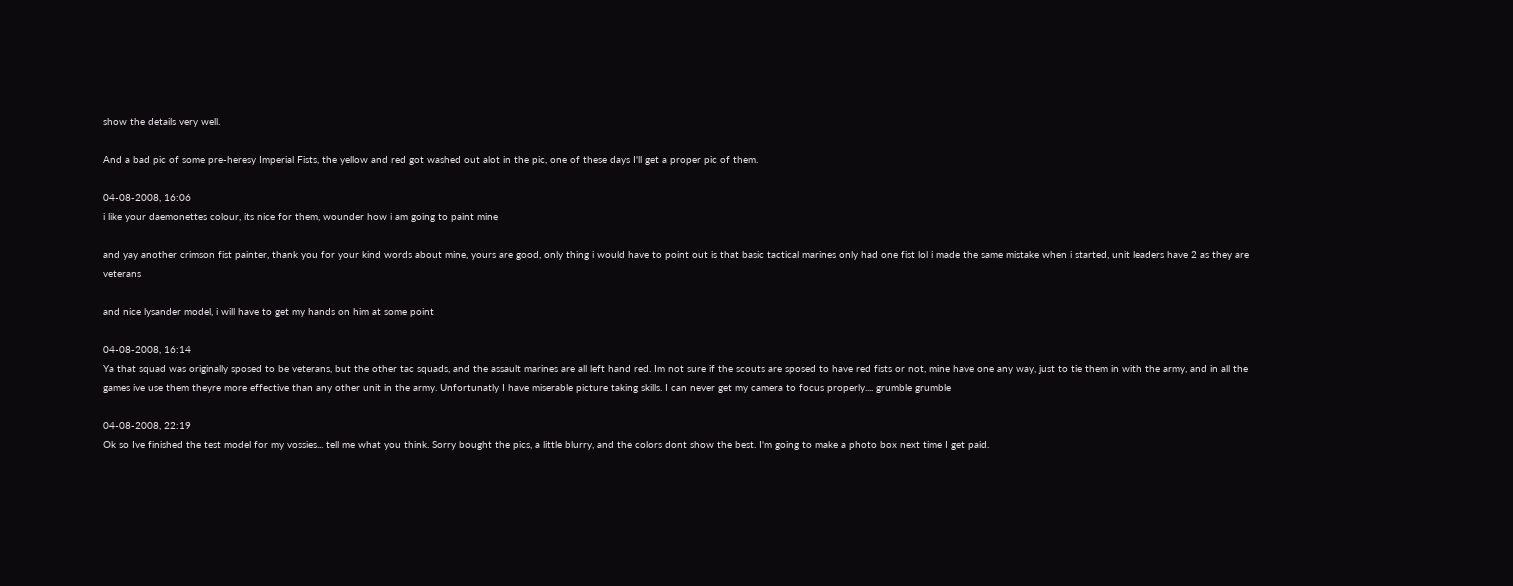show the details very well.

And a bad pic of some pre-heresy Imperial Fists, the yellow and red got washed out alot in the pic, one of these days I'll get a proper pic of them.

04-08-2008, 16:06
i like your daemonettes colour, its nice for them, wounder how i am going to paint mine

and yay another crimson fist painter, thank you for your kind words about mine, yours are good, only thing i would have to point out is that basic tactical marines only had one fist lol i made the same mistake when i started, unit leaders have 2 as they are veterans

and nice lysander model, i will have to get my hands on him at some point

04-08-2008, 16:14
Ya that squad was originally sposed to be veterans, but the other tac squads, and the assault marines are all left hand red. Im not sure if the scouts are sposed to have red fists or not, mine have one any way, just to tie them in with the army, and in all the games ive use them theyre more effective than any other unit in the army. Unfortunatly I have miserable picture taking skills. I can never get my camera to focus properly.... grumble grumble

04-08-2008, 22:19
Ok so Ive finished the test model for my vossies... tell me what you think. Sorry bought the pics, a little blurry, and the colors dont show the best. I'm going to make a photo box next time I get paid.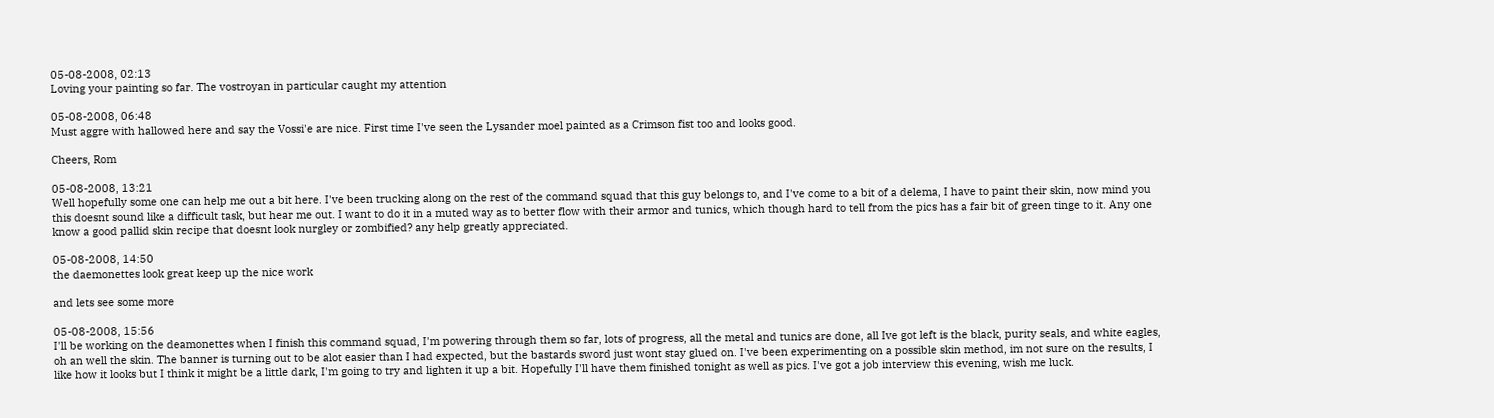05-08-2008, 02:13
Loving your painting so far. The vostroyan in particular caught my attention

05-08-2008, 06:48
Must aggre with hallowed here and say the Vossi'e are nice. First time I've seen the Lysander moel painted as a Crimson fist too and looks good.

Cheers, Rom

05-08-2008, 13:21
Well hopefully some one can help me out a bit here. I've been trucking along on the rest of the command squad that this guy belongs to, and I've come to a bit of a delema, I have to paint their skin, now mind you this doesnt sound like a difficult task, but hear me out. I want to do it in a muted way as to better flow with their armor and tunics, which though hard to tell from the pics has a fair bit of green tinge to it. Any one know a good pallid skin recipe that doesnt look nurgley or zombified? any help greatly appreciated.

05-08-2008, 14:50
the daemonettes look great keep up the nice work

and lets see some more

05-08-2008, 15:56
I'll be working on the deamonettes when I finish this command squad, I'm powering through them so far, lots of progress, all the metal and tunics are done, all Ive got left is the black, purity seals, and white eagles, oh an well the skin. The banner is turning out to be alot easier than I had expected, but the bastards sword just wont stay glued on. I've been experimenting on a possible skin method, im not sure on the results, I like how it looks but I think it might be a little dark, I'm going to try and lighten it up a bit. Hopefully I'll have them finished tonight as well as pics. I've got a job interview this evening, wish me luck.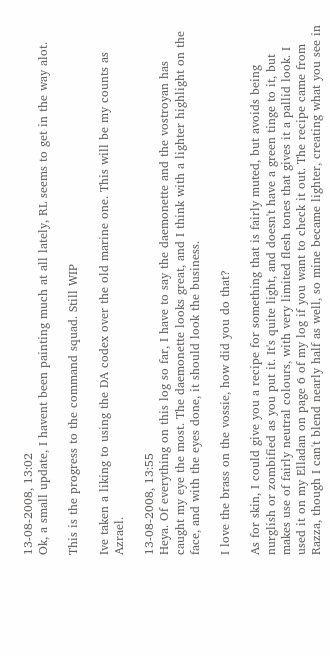13-08-2008, 13:02
Ok, a small update, I havent been painting much at all lately, RL seems to get in the way alot.

This is the progress to the command squad. Still WIP

Ive taken a liking to using the DA codex over the old marine one. This will be my counts as Azrael.

13-08-2008, 13:55
Heya. Of everything on this log so far, I have to say the daemonette and the vostroyan has caught my eye the most. The daemonette looks great, and I think with a lighter highlight on the face, and with the eyes done, it should look the business.

I love the brass on the vossie, how did you do that?

As for skin, I could give you a recipe for something that is fairly muted, but avoids being nurglish or zombified as you put it. It's quite light, and doesn't have a green tinge to it, but makes use of fairly neutral colours, with very limited flesh tones that gives it a pallid look. I used it on my Elladan on page 6 of my log if you want to check it out. The recipe came from Razza, though I can't blend nearly half as well, so mine became lighter, creating what you see in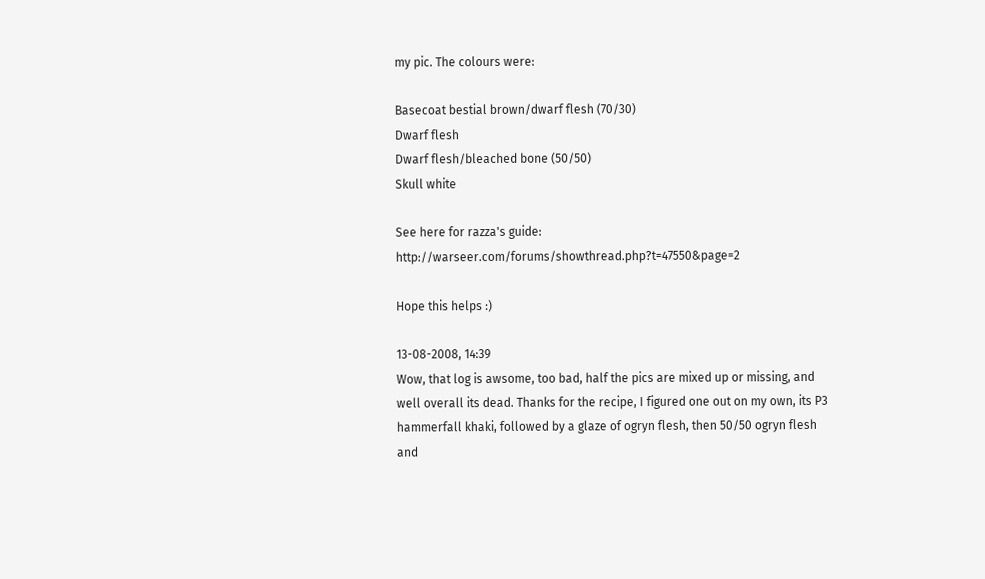my pic. The colours were:

Basecoat bestial brown/dwarf flesh (70/30)
Dwarf flesh
Dwarf flesh/bleached bone (50/50)
Skull white

See here for razza's guide: http://warseer.com/forums/showthread.php?t=47550&page=2

Hope this helps :)

13-08-2008, 14:39
Wow, that log is awsome, too bad, half the pics are mixed up or missing, and well overall its dead. Thanks for the recipe, I figured one out on my own, its P3 hammerfall khaki, followed by a glaze of ogryn flesh, then 50/50 ogryn flesh and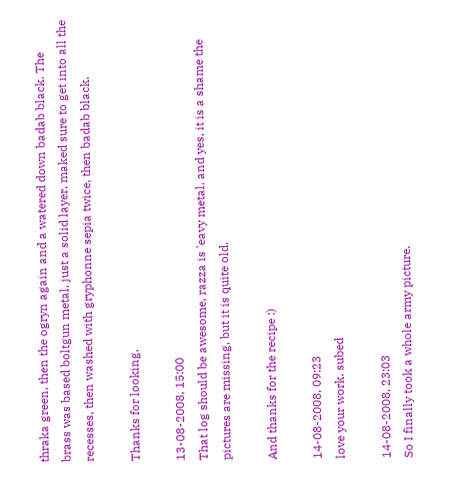thraka green, then the ogryn again and a watered down badab black. The brass was based boltgun metal, just a solid layer, maked sure to get into all the recesses, then washed with gryphonne sepia twice, then badab black.

Thanks for looking.

13-08-2008, 15:00
That log should be awesome, razza is 'eavy metal. and yes, it is a shame the pictures are missing, but it is quite old.

And thanks for the recipe :)

14-08-2008, 09:23
love your work. subed

14-08-2008, 23:03
So I finally took a whole army picture.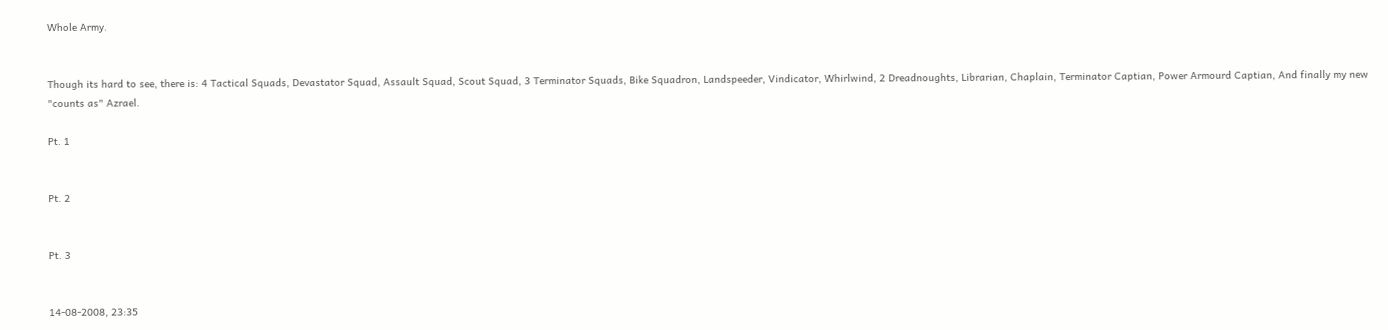Whole Army.


Though its hard to see, there is: 4 Tactical Squads, Devastator Squad, Assault Squad, Scout Squad, 3 Terminator Squads, Bike Squadron, Landspeeder, Vindicator, Whirlwind, 2 Dreadnoughts, Librarian, Chaplain, Terminator Captian, Power Armourd Captian, And finally my new "counts as" Azrael.

Pt. 1


Pt. 2


Pt. 3


14-08-2008, 23:35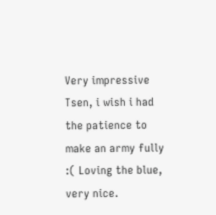Very impressive Tsen, i wish i had the patience to make an army fully :( Loving the blue, very nice.